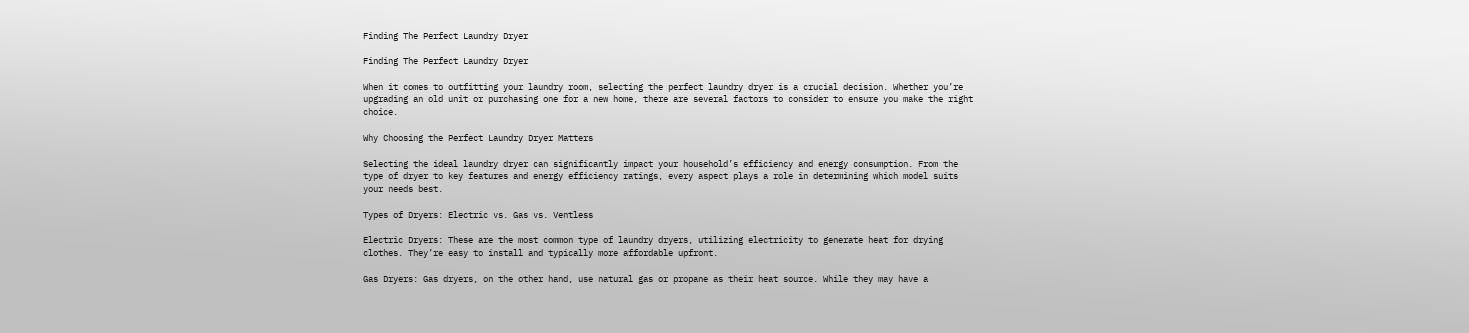Finding The Perfect Laundry Dryer

Finding The Perfect Laundry Dryer

When it comes to outfitting your laundry room, selecting the perfect laundry dryer is a crucial decision. Whether you’re upgrading an old unit or purchasing one for a new home, there are several factors to consider to ensure you make the right choice.

Why Choosing the Perfect Laundry Dryer Matters

Selecting the ideal laundry dryer can significantly impact your household’s efficiency and energy consumption. From the type of dryer to key features and energy efficiency ratings, every aspect plays a role in determining which model suits your needs best.

Types of Dryers: Electric vs. Gas vs. Ventless

Electric Dryers: These are the most common type of laundry dryers, utilizing electricity to generate heat for drying clothes. They’re easy to install and typically more affordable upfront.

Gas Dryers: Gas dryers, on the other hand, use natural gas or propane as their heat source. While they may have a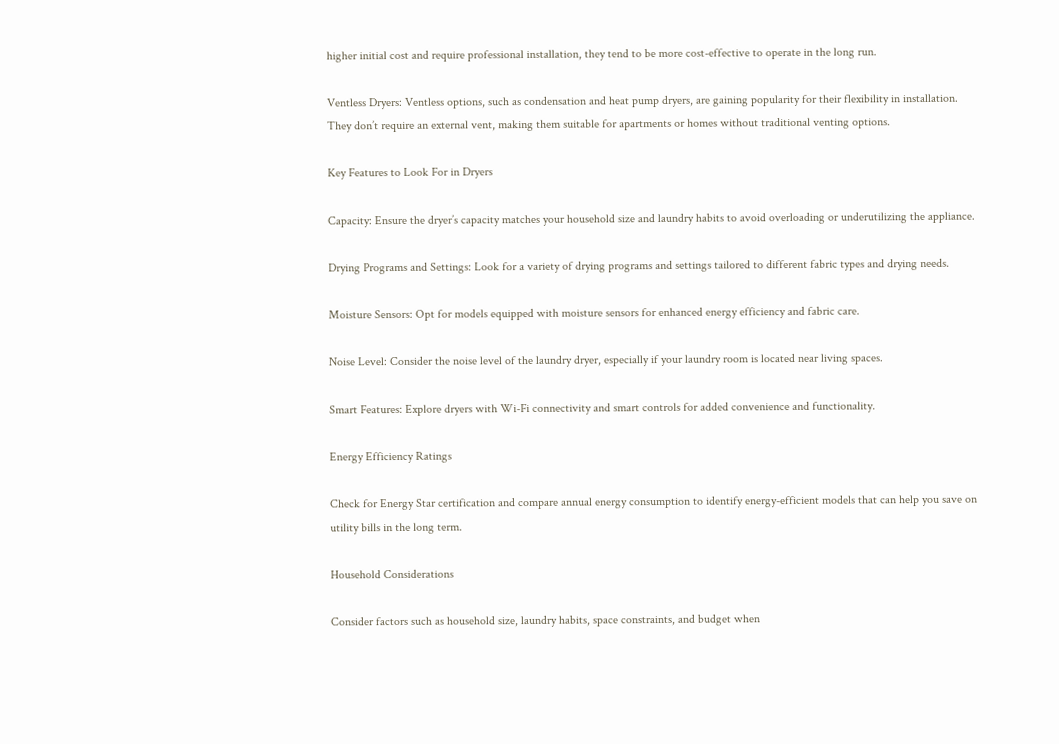higher initial cost and require professional installation, they tend to be more cost-effective to operate in the long run.

Ventless Dryers: Ventless options, such as condensation and heat pump dryers, are gaining popularity for their flexibility in installation. They don’t require an external vent, making them suitable for apartments or homes without traditional venting options.

Key Features to Look For in Dryers

Capacity: Ensure the dryer’s capacity matches your household size and laundry habits to avoid overloading or underutilizing the appliance.

Drying Programs and Settings: Look for a variety of drying programs and settings tailored to different fabric types and drying needs.

Moisture Sensors: Opt for models equipped with moisture sensors for enhanced energy efficiency and fabric care.

Noise Level: Consider the noise level of the laundry dryer, especially if your laundry room is located near living spaces.

Smart Features: Explore dryers with Wi-Fi connectivity and smart controls for added convenience and functionality.

Energy Efficiency Ratings

Check for Energy Star certification and compare annual energy consumption to identify energy-efficient models that can help you save on utility bills in the long term.

Household Considerations

Consider factors such as household size, laundry habits, space constraints, and budget when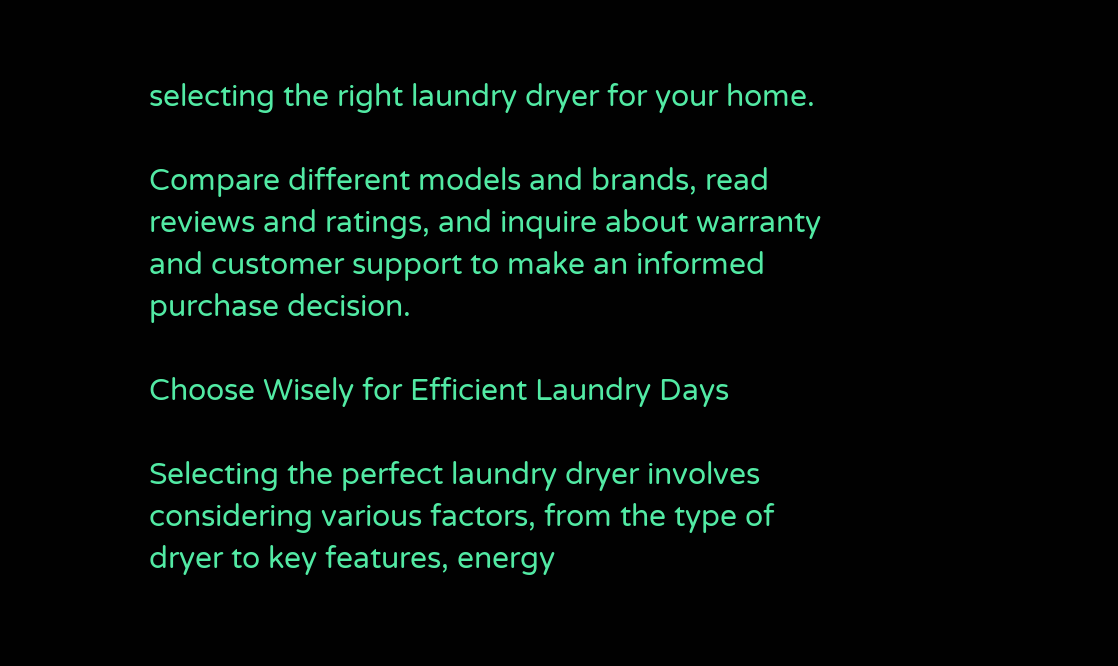selecting the right laundry dryer for your home.

Compare different models and brands, read reviews and ratings, and inquire about warranty and customer support to make an informed purchase decision.

Choose Wisely for Efficient Laundry Days

Selecting the perfect laundry dryer involves considering various factors, from the type of dryer to key features, energy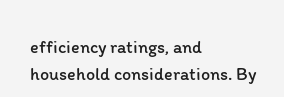efficiency ratings, and household considerations. By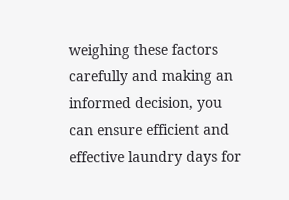weighing these factors carefully and making an informed decision, you can ensure efficient and effective laundry days for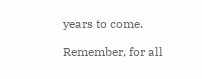years to come.

Remember, for all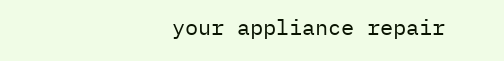your appliance repair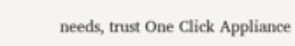needs, trust One Click Appliance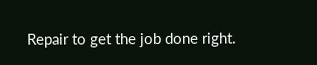Repair to get the job done right.